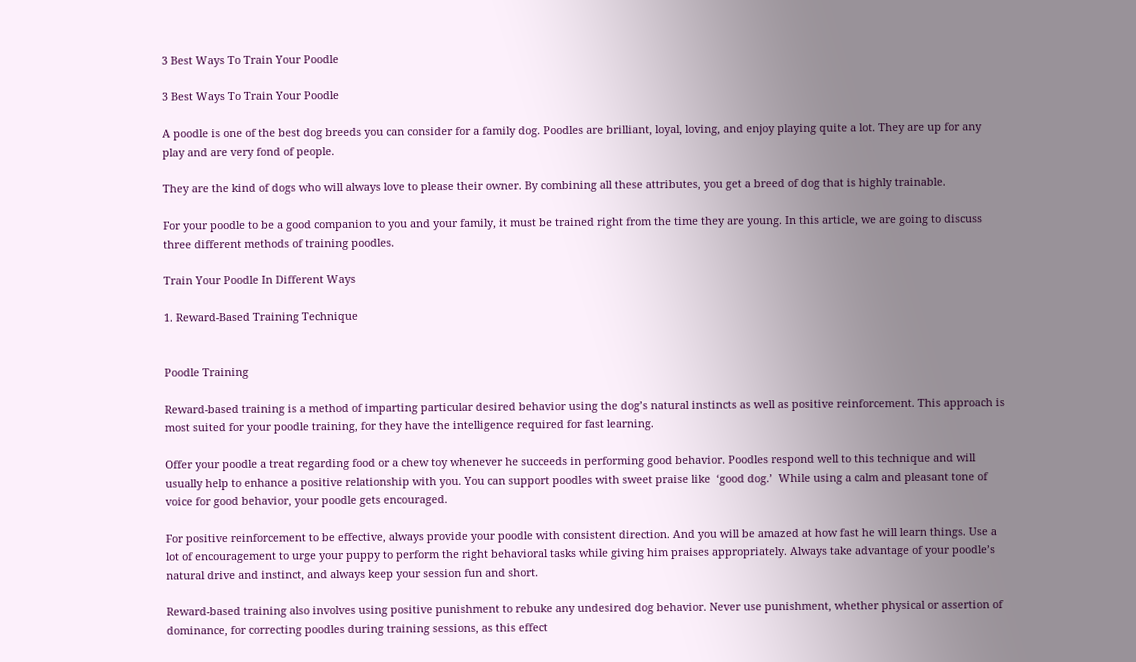3 Best Ways To Train Your Poodle

3 Best Ways To Train Your Poodle

A poodle is one of the best dog breeds you can consider for a family dog. Poodles are brilliant, loyal, loving, and enjoy playing quite a lot. They are up for any play and are very fond of people.

They are the kind of dogs who will always love to please their owner. By combining all these attributes, you get a breed of dog that is highly trainable.

For your poodle to be a good companion to you and your family, it must be trained right from the time they are young. In this article, we are going to discuss three different methods of training poodles.

Train Your Poodle In Different Ways

1. Reward-Based Training Technique


Poodle Training

Reward-based training is a method of imparting particular desired behavior using the dog’s natural instincts as well as positive reinforcement. This approach is most suited for your poodle training, for they have the intelligence required for fast learning.

Offer your poodle a treat regarding food or a chew toy whenever he succeeds in performing good behavior. Poodles respond well to this technique and will usually help to enhance a positive relationship with you. You can support poodles with sweet praise like  ‘good dog.’  While using a calm and pleasant tone of voice for good behavior, your poodle gets encouraged.

For positive reinforcement to be effective, always provide your poodle with consistent direction. And you will be amazed at how fast he will learn things. Use a lot of encouragement to urge your puppy to perform the right behavioral tasks while giving him praises appropriately. Always take advantage of your poodle’s natural drive and instinct, and always keep your session fun and short.

Reward-based training also involves using positive punishment to rebuke any undesired dog behavior. Never use punishment, whether physical or assertion of dominance, for correcting poodles during training sessions, as this effect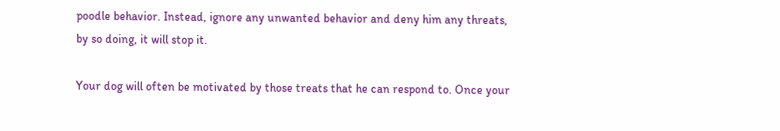poodle behavior. Instead, ignore any unwanted behavior and deny him any threats, by so doing, it will stop it.

Your dog will often be motivated by those treats that he can respond to. Once your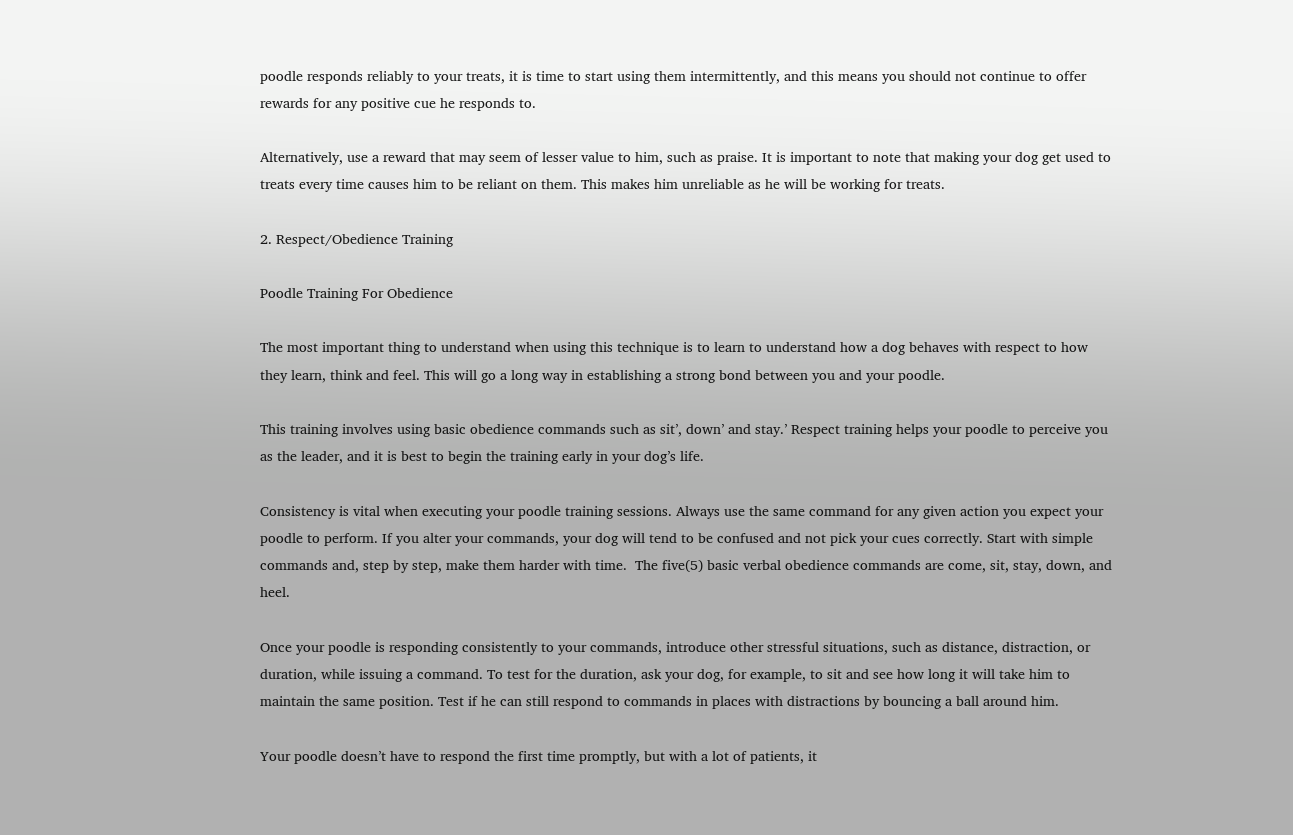poodle responds reliably to your treats, it is time to start using them intermittently, and this means you should not continue to offer rewards for any positive cue he responds to.

Alternatively, use a reward that may seem of lesser value to him, such as praise. It is important to note that making your dog get used to treats every time causes him to be reliant on them. This makes him unreliable as he will be working for treats.

2. Respect/Obedience Training

Poodle Training For Obedience

The most important thing to understand when using this technique is to learn to understand how a dog behaves with respect to how they learn, think and feel. This will go a long way in establishing a strong bond between you and your poodle.

This training involves using basic obedience commands such as sit’, down’ and stay.’ Respect training helps your poodle to perceive you as the leader, and it is best to begin the training early in your dog’s life.

Consistency is vital when executing your poodle training sessions. Always use the same command for any given action you expect your poodle to perform. If you alter your commands, your dog will tend to be confused and not pick your cues correctly. Start with simple commands and, step by step, make them harder with time.  The five(5) basic verbal obedience commands are come, sit, stay, down, and heel.

Once your poodle is responding consistently to your commands, introduce other stressful situations, such as distance, distraction, or duration, while issuing a command. To test for the duration, ask your dog, for example, to sit and see how long it will take him to maintain the same position. Test if he can still respond to commands in places with distractions by bouncing a ball around him.

Your poodle doesn’t have to respond the first time promptly, but with a lot of patients, it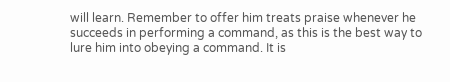will learn. Remember to offer him treats praise whenever he succeeds in performing a command, as this is the best way to lure him into obeying a command. It is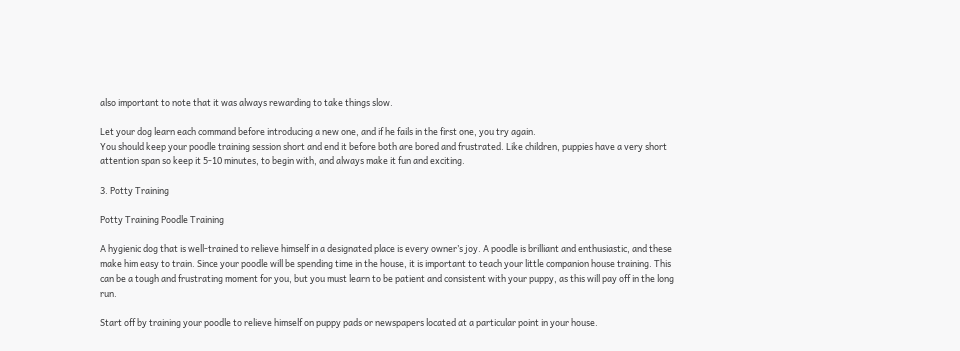also important to note that it was always rewarding to take things slow.

Let your dog learn each command before introducing a new one, and if he fails in the first one, you try again.
You should keep your poodle training session short and end it before both are bored and frustrated. Like children, puppies have a very short attention span so keep it 5-10 minutes, to begin with, and always make it fun and exciting.

3. Potty Training

Potty Training Poodle Training

A hygienic dog that is well-trained to relieve himself in a designated place is every owner’s joy. A poodle is brilliant and enthusiastic, and these make him easy to train. Since your poodle will be spending time in the house, it is important to teach your little companion house training. This can be a tough and frustrating moment for you, but you must learn to be patient and consistent with your puppy, as this will pay off in the long run.

Start off by training your poodle to relieve himself on puppy pads or newspapers located at a particular point in your house.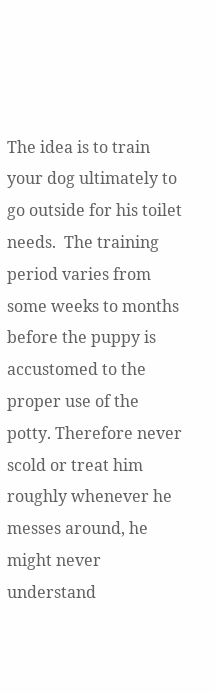The idea is to train your dog ultimately to go outside for his toilet needs.  The training period varies from some weeks to months before the puppy is accustomed to the proper use of the potty. Therefore never scold or treat him roughly whenever he messes around, he might never understand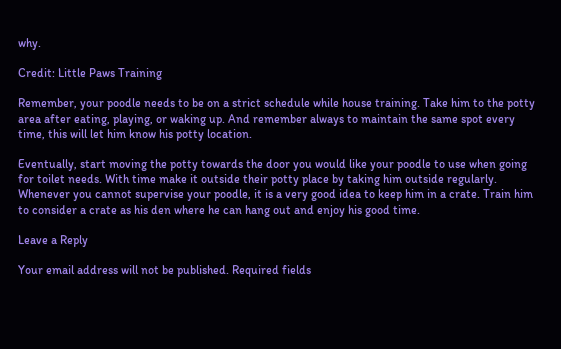why.

Credit: Little Paws Training

Remember, your poodle needs to be on a strict schedule while house training. Take him to the potty area after eating, playing, or waking up. And remember always to maintain the same spot every time, this will let him know his potty location.

Eventually, start moving the potty towards the door you would like your poodle to use when going for toilet needs. With time make it outside their potty place by taking him outside regularly.
Whenever you cannot supervise your poodle, it is a very good idea to keep him in a crate. Train him to consider a crate as his den where he can hang out and enjoy his good time.

Leave a Reply

Your email address will not be published. Required fields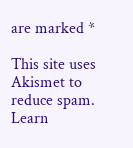are marked *

This site uses Akismet to reduce spam. Learn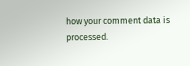how your comment data is processed.